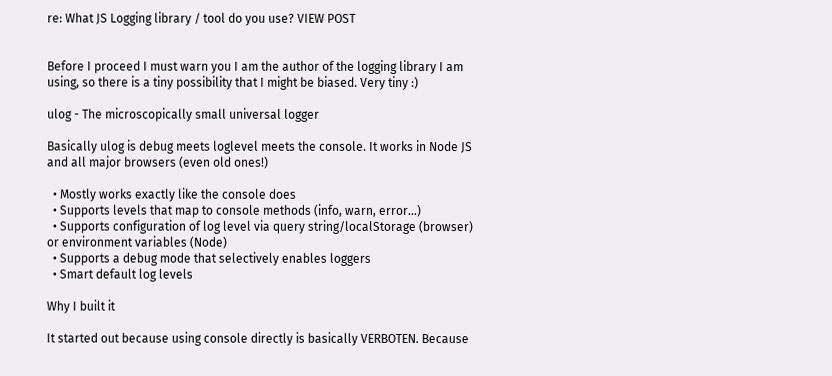re: What JS Logging library / tool do you use? VIEW POST


Before I proceed I must warn you I am the author of the logging library I am using, so there is a tiny possibility that I might be biased. Very tiny :)

ulog - The microscopically small universal logger

Basically ulog is debug meets loglevel meets the console. It works in Node JS and all major browsers (even old ones!)

  • Mostly works exactly like the console does
  • Supports levels that map to console methods (info, warn, error...)
  • Supports configuration of log level via query string/localStorage (browser) or environment variables (Node)
  • Supports a debug mode that selectively enables loggers
  • Smart default log levels

Why I built it

It started out because using console directly is basically VERBOTEN. Because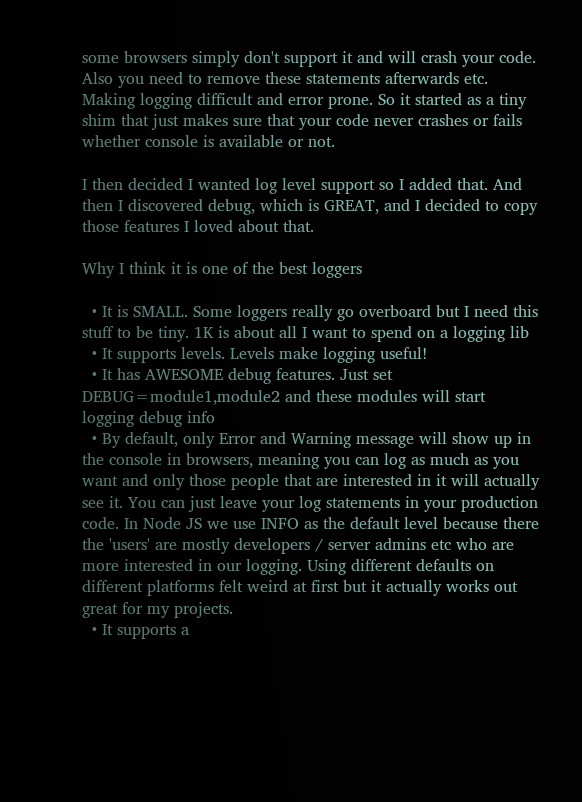some browsers simply don't support it and will crash your code. Also you need to remove these statements afterwards etc. Making logging difficult and error prone. So it started as a tiny shim that just makes sure that your code never crashes or fails whether console is available or not.

I then decided I wanted log level support so I added that. And then I discovered debug, which is GREAT, and I decided to copy those features I loved about that.

Why I think it is one of the best loggers

  • It is SMALL. Some loggers really go overboard but I need this stuff to be tiny. 1K is about all I want to spend on a logging lib
  • It supports levels. Levels make logging useful!
  • It has AWESOME debug features. Just set DEBUG=module1,module2 and these modules will start logging debug info
  • By default, only Error and Warning message will show up in the console in browsers, meaning you can log as much as you want and only those people that are interested in it will actually see it. You can just leave your log statements in your production code. In Node JS we use INFO as the default level because there the 'users' are mostly developers / server admins etc who are more interested in our logging. Using different defaults on different platforms felt weird at first but it actually works out great for my projects.
  • It supports a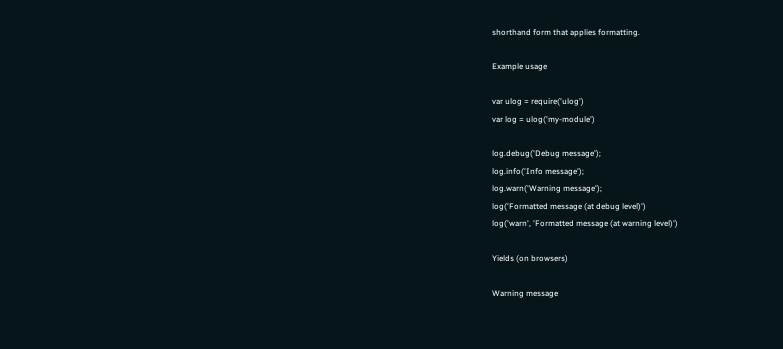shorthand form that applies formatting.

Example usage

var ulog = require('ulog')
var log = ulog('my-module')

log.debug('Debug message');
log.info('Info message');
log.warn('Warning message');
log('Formatted message (at debug level)')
log('warn', 'Formatted message (at warning level)')

Yields (on browsers)

Warning message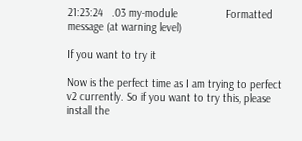21:23:24   .03 my-module                Formatted message (at warning level)

If you want to try it

Now is the perfect time as I am trying to perfect v2 currently. So if you want to try this, please install the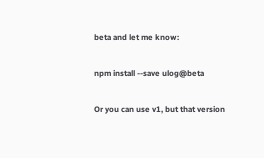beta and let me know:

npm install --save ulog@beta

Or you can use v1, but that version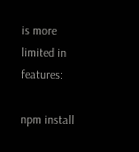is more limited in features:

npm install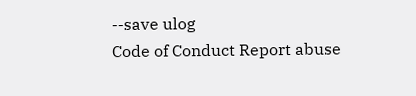--save ulog
Code of Conduct Report abuse